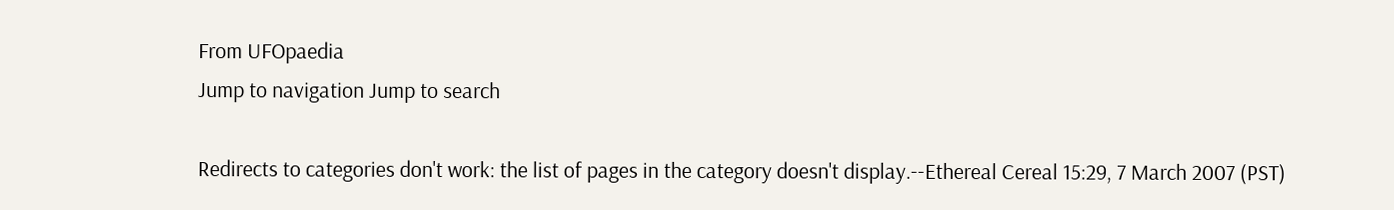From UFOpaedia
Jump to navigation Jump to search

Redirects to categories don't work: the list of pages in the category doesn't display.--Ethereal Cereal 15:29, 7 March 2007 (PST)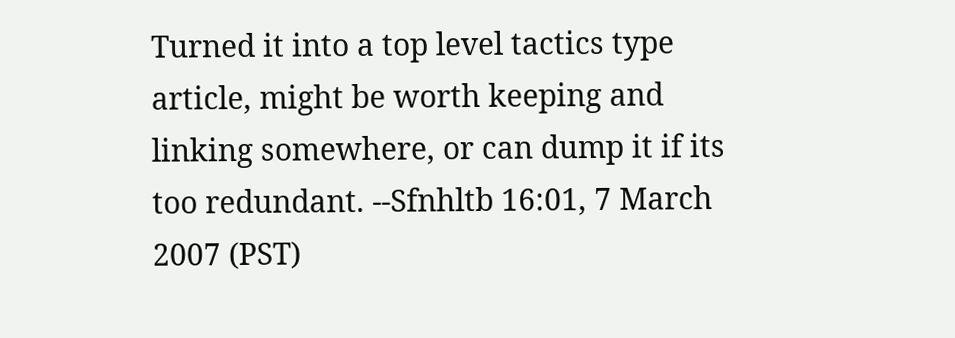Turned it into a top level tactics type article, might be worth keeping and linking somewhere, or can dump it if its too redundant. --Sfnhltb 16:01, 7 March 2007 (PST)